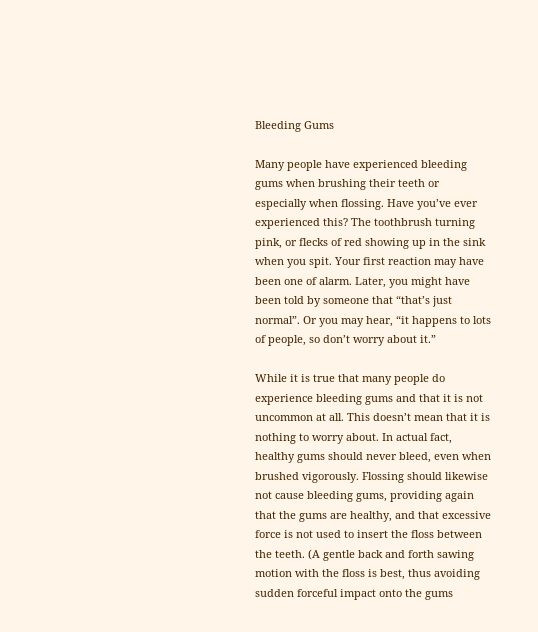Bleeding Gums

Many people have experienced bleeding gums when brushing their teeth or especially when flossing. Have you’ve ever experienced this? The toothbrush turning pink, or flecks of red showing up in the sink when you spit. Your first reaction may have been one of alarm. Later, you might have been told by someone that “that’s just normal”. Or you may hear, “it happens to lots of people, so don’t worry about it.”

While it is true that many people do experience bleeding gums and that it is not uncommon at all. This doesn’t mean that it is nothing to worry about. In actual fact, healthy gums should never bleed, even when brushed vigorously. Flossing should likewise not cause bleeding gums, providing again that the gums are healthy, and that excessive force is not used to insert the floss between the teeth. (A gentle back and forth sawing motion with the floss is best, thus avoiding sudden forceful impact onto the gums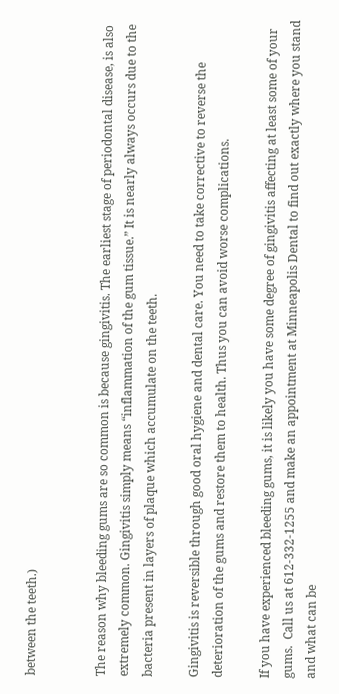between the teeth.)


The reason why bleeding gums are so common is because gingivitis. The earliest stage of periodontal disease, is also extremely common. Gingivitis simply means “inflammation of the gum tissue.” It is nearly always occurs due to the bacteria present in layers of plaque which accumulate on the teeth.

Gingivitis is reversible through good oral hygiene and dental care. You need to take corrective to reverse the deterioration of the gums and restore them to health. Thus you can avoid worse complications.

If you have experienced bleeding gums, it is likely you have some degree of gingivitis affecting at least some of your gums.  Call us at 612-332-1255 and make an appointment at Minneapolis Dental to find out exactly where you stand and what can be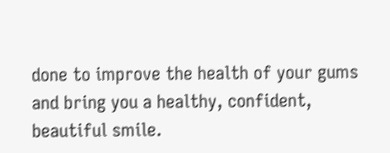done to improve the health of your gums and bring you a healthy, confident, beautiful smile.